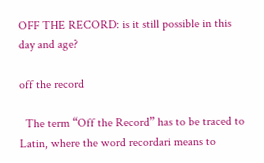OFF THE RECORD: is it still possible in this day and age?

off the record

  The term “Off the Record” has to be traced to Latin, where the word recordari means to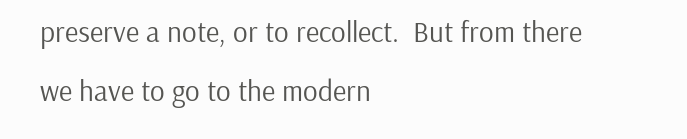preserve a note, or to recollect.  But from there we have to go to the modern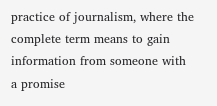practice of journalism, where the complete term means to gain information from someone with a promise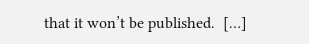that it won’t be published.  […]